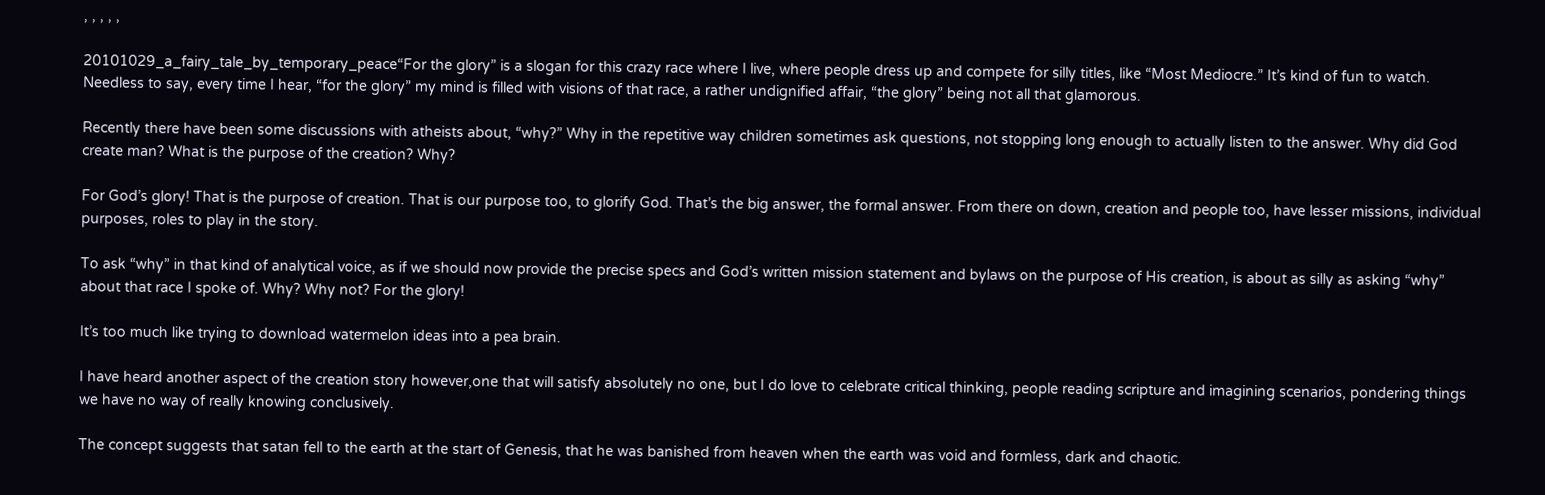, , , , ,

20101029_a_fairy_tale_by_temporary_peace“For the glory” is a slogan for this crazy race where I live, where people dress up and compete for silly titles, like “Most Mediocre.” It’s kind of fun to watch. Needless to say, every time I hear, “for the glory” my mind is filled with visions of that race, a rather undignified affair, “the glory” being not all that glamorous.

Recently there have been some discussions with atheists about, “why?” Why in the repetitive way children sometimes ask questions, not stopping long enough to actually listen to the answer. Why did God create man? What is the purpose of the creation? Why?

For God’s glory! That is the purpose of creation. That is our purpose too, to glorify God. That’s the big answer, the formal answer. From there on down, creation and people too, have lesser missions, individual purposes, roles to play in the story.

To ask “why” in that kind of analytical voice, as if we should now provide the precise specs and God’s written mission statement and bylaws on the purpose of His creation, is about as silly as asking “why” about that race I spoke of. Why? Why not? For the glory!

It’s too much like trying to download watermelon ideas into a pea brain.

I have heard another aspect of the creation story however,one that will satisfy absolutely no one, but I do love to celebrate critical thinking, people reading scripture and imagining scenarios, pondering things we have no way of really knowing conclusively.

The concept suggests that satan fell to the earth at the start of Genesis, that he was banished from heaven when the earth was void and formless, dark and chaotic.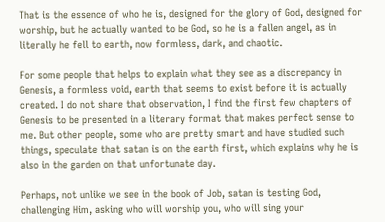That is the essence of who he is, designed for the glory of God, designed for worship, but he actually wanted to be God, so he is a fallen angel, as in literally he fell to earth, now formless, dark, and chaotic.

For some people that helps to explain what they see as a discrepancy in Genesis, a formless void, earth that seems to exist before it is actually created. I do not share that observation, I find the first few chapters of Genesis to be presented in a literary format that makes perfect sense to me. But other people, some who are pretty smart and have studied such things, speculate that satan is on the earth first, which explains why he is also in the garden on that unfortunate day.

Perhaps, not unlike we see in the book of Job, satan is testing God, challenging Him, asking who will worship you, who will sing your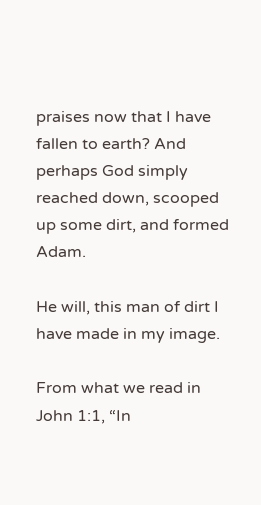praises now that I have fallen to earth? And perhaps God simply reached down, scooped up some dirt, and formed Adam.

He will, this man of dirt I have made in my image.

From what we read in John 1:1, “In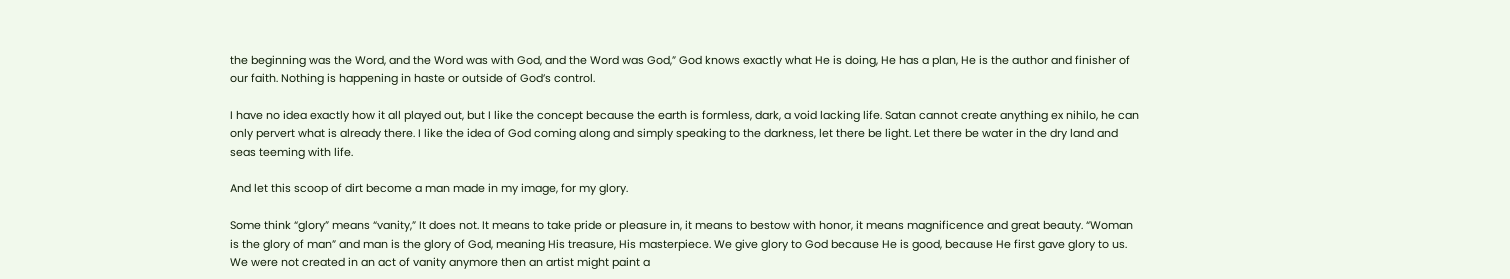the beginning was the Word, and the Word was with God, and the Word was God,” God knows exactly what He is doing, He has a plan, He is the author and finisher of our faith. Nothing is happening in haste or outside of God’s control.

I have no idea exactly how it all played out, but I like the concept because the earth is formless, dark, a void lacking life. Satan cannot create anything ex nihilo, he can only pervert what is already there. I like the idea of God coming along and simply speaking to the darkness, let there be light. Let there be water in the dry land and seas teeming with life.

And let this scoop of dirt become a man made in my image, for my glory.

Some think “glory” means “vanity,” It does not. It means to take pride or pleasure in, it means to bestow with honor, it means magnificence and great beauty. “Woman is the glory of man” and man is the glory of God, meaning His treasure, His masterpiece. We give glory to God because He is good, because He first gave glory to us. We were not created in an act of vanity anymore then an artist might paint a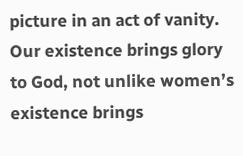picture in an act of vanity. Our existence brings glory to God, not unlike women’s existence brings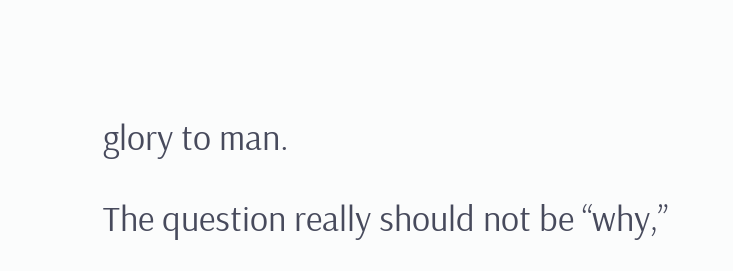glory to man.

The question really should not be “why,”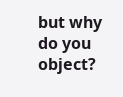but why do you object?